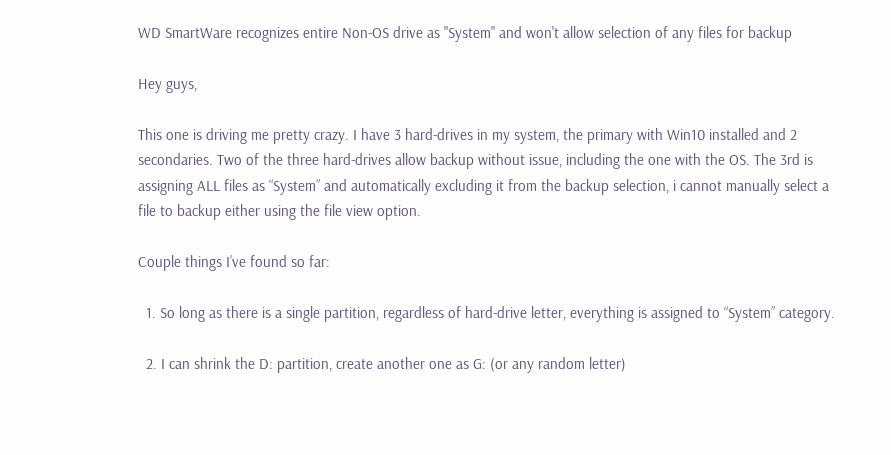WD SmartWare recognizes entire Non-OS drive as "System" and won't allow selection of any files for backup

Hey guys,

This one is driving me pretty crazy. I have 3 hard-drives in my system, the primary with Win10 installed and 2 secondaries. Two of the three hard-drives allow backup without issue, including the one with the OS. The 3rd is assigning ALL files as “System” and automatically excluding it from the backup selection, i cannot manually select a file to backup either using the file view option.

Couple things I’ve found so far:

  1. So long as there is a single partition, regardless of hard-drive letter, everything is assigned to “System” category.

  2. I can shrink the D: partition, create another one as G: (or any random letter)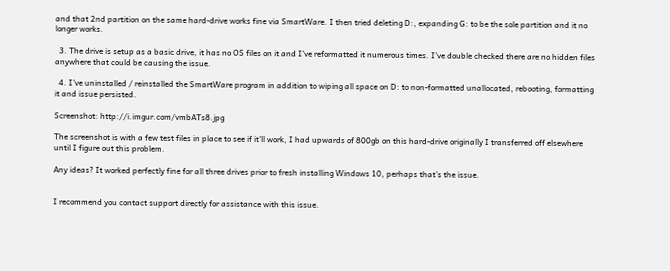and that 2nd partition on the same hard-drive works fine via SmartWare. I then tried deleting D:, expanding G: to be the sole partition and it no longer works.

  3. The drive is setup as a basic drive, it has no OS files on it and I’ve reformatted it numerous times. I’ve double checked there are no hidden files anywhere that could be causing the issue.

  4. I’ve uninstalled / reinstalled the SmartWare program in addition to wiping all space on D: to non-formatted unallocated, rebooting, formatting it and issue persisted.

Screenshot: http://i.imgur.com/vmbATs8.jpg

The screenshot is with a few test files in place to see if it’ll work, I had upwards of 800gb on this hard-drive originally I transferred off elsewhere until I figure out this problem.

Any ideas? It worked perfectly fine for all three drives prior to fresh installing Windows 10, perhaps that’s the issue.


I recommend you contact support directly for assistance with this issue.